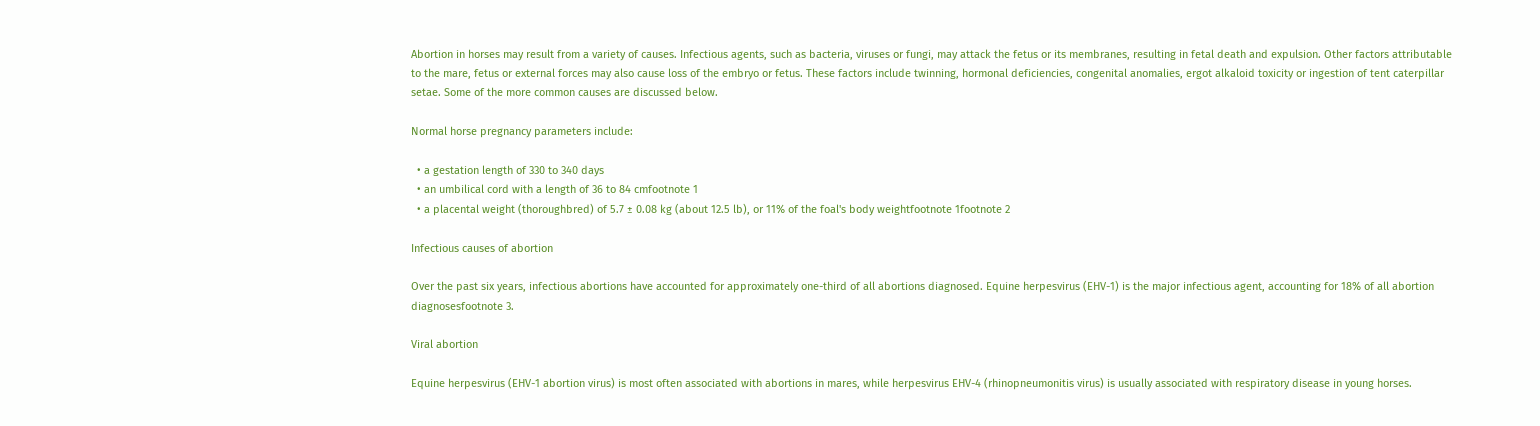Abortion in horses may result from a variety of causes. Infectious agents, such as bacteria, viruses or fungi, may attack the fetus or its membranes, resulting in fetal death and expulsion. Other factors attributable to the mare, fetus or external forces may also cause loss of the embryo or fetus. These factors include twinning, hormonal deficiencies, congenital anomalies, ergot alkaloid toxicity or ingestion of tent caterpillar setae. Some of the more common causes are discussed below.

Normal horse pregnancy parameters include:

  • a gestation length of 330 to 340 days
  • an umbilical cord with a length of 36 to 84 cmfootnote 1
  • a placental weight (thoroughbred) of 5.7 ± 0.08 kg (about 12.5 lb), or 11% of the foal's body weightfootnote 1footnote 2

Infectious causes of abortion

Over the past six years, infectious abortions have accounted for approximately one-third of all abortions diagnosed. Equine herpesvirus (EHV-1) is the major infectious agent, accounting for 18% of all abortion diagnosesfootnote 3.

Viral abortion

Equine herpesvirus (EHV-1 abortion virus) is most often associated with abortions in mares, while herpesvirus EHV-4 (rhinopneumonitis virus) is usually associated with respiratory disease in young horses.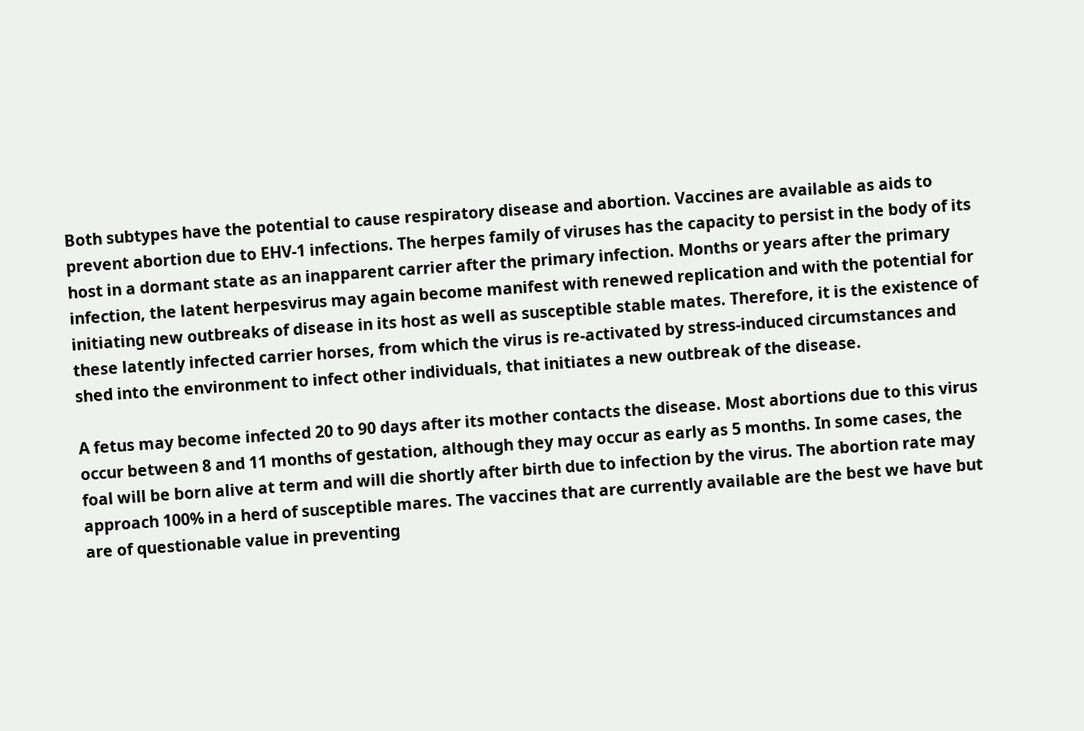Both subtypes have the potential to cause respiratory disease and abortion. Vaccines are available as aids to prevent abortion due to EHV-1 infections. The herpes family of viruses has the capacity to persist in the body of its host in a dormant state as an inapparent carrier after the primary infection. Months or years after the primary infection, the latent herpesvirus may again become manifest with renewed replication and with the potential for initiating new outbreaks of disease in its host as well as susceptible stable mates. Therefore, it is the existence of these latently infected carrier horses, from which the virus is re-activated by stress-induced circumstances and shed into the environment to infect other individuals, that initiates a new outbreak of the disease.

A fetus may become infected 20 to 90 days after its mother contacts the disease. Most abortions due to this virus occur between 8 and 11 months of gestation, although they may occur as early as 5 months. In some cases, the foal will be born alive at term and will die shortly after birth due to infection by the virus. The abortion rate may approach 100% in a herd of susceptible mares. The vaccines that are currently available are the best we have but are of questionable value in preventing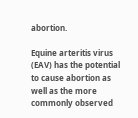abortion.

Equine arteritis virus (EAV) has the potential to cause abortion as well as the more commonly observed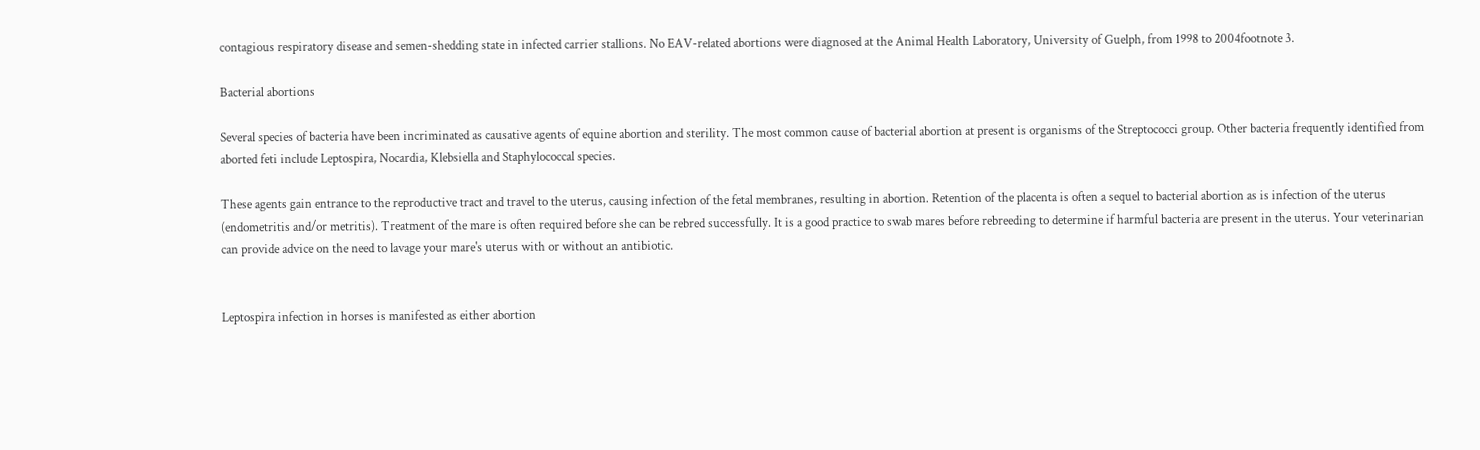contagious respiratory disease and semen-shedding state in infected carrier stallions. No EAV-related abortions were diagnosed at the Animal Health Laboratory, University of Guelph, from 1998 to 2004footnote 3.

Bacterial abortions

Several species of bacteria have been incriminated as causative agents of equine abortion and sterility. The most common cause of bacterial abortion at present is organisms of the Streptococci group. Other bacteria frequently identified from aborted feti include Leptospira, Nocardia, Klebsiella and Staphylococcal species.

These agents gain entrance to the reproductive tract and travel to the uterus, causing infection of the fetal membranes, resulting in abortion. Retention of the placenta is often a sequel to bacterial abortion as is infection of the uterus (endometritis and/or metritis). Treatment of the mare is often required before she can be rebred successfully. It is a good practice to swab mares before rebreeding to determine if harmful bacteria are present in the uterus. Your veterinarian can provide advice on the need to lavage your mare's uterus with or without an antibiotic.


Leptospira infection in horses is manifested as either abortion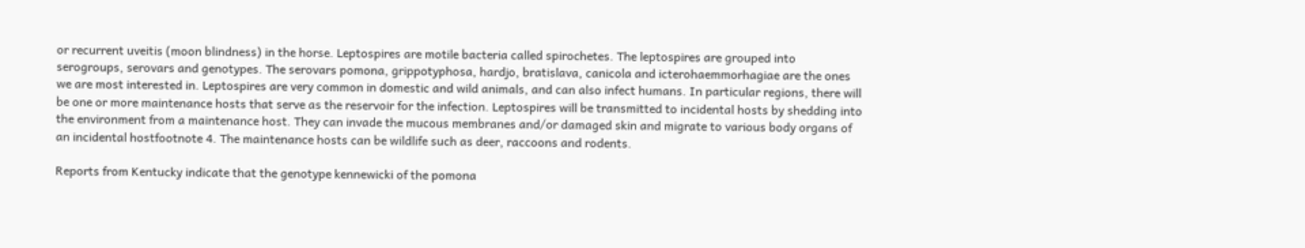or recurrent uveitis (moon blindness) in the horse. Leptospires are motile bacteria called spirochetes. The leptospires are grouped into serogroups, serovars and genotypes. The serovars pomona, grippotyphosa, hardjo, bratislava, canicola and icterohaemmorhagiae are the ones we are most interested in. Leptospires are very common in domestic and wild animals, and can also infect humans. In particular regions, there will be one or more maintenance hosts that serve as the reservoir for the infection. Leptospires will be transmitted to incidental hosts by shedding into the environment from a maintenance host. They can invade the mucous membranes and/or damaged skin and migrate to various body organs of an incidental hostfootnote 4. The maintenance hosts can be wildlife such as deer, raccoons and rodents.

Reports from Kentucky indicate that the genotype kennewicki of the pomona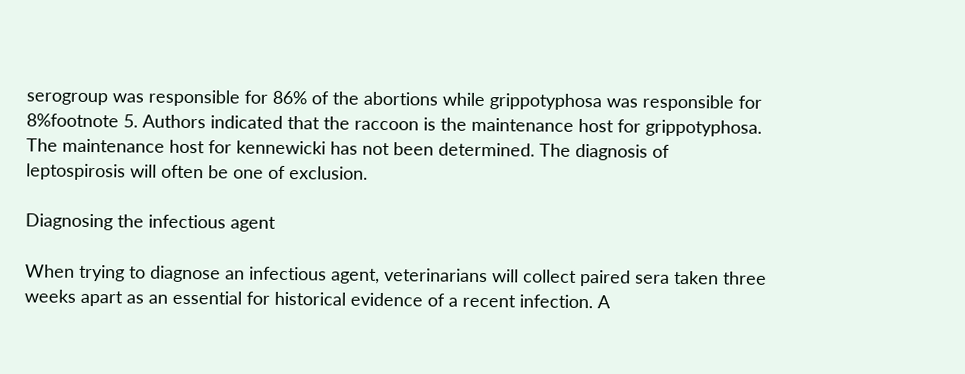serogroup was responsible for 86% of the abortions while grippotyphosa was responsible for 8%footnote 5. Authors indicated that the raccoon is the maintenance host for grippotyphosa. The maintenance host for kennewicki has not been determined. The diagnosis of leptospirosis will often be one of exclusion.

Diagnosing the infectious agent

When trying to diagnose an infectious agent, veterinarians will collect paired sera taken three weeks apart as an essential for historical evidence of a recent infection. A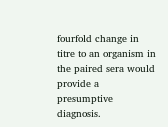fourfold change in titre to an organism in the paired sera would provide a presumptive diagnosis.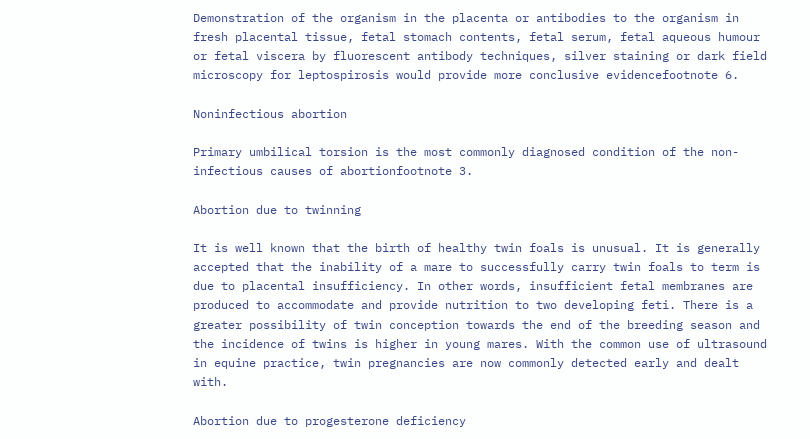Demonstration of the organism in the placenta or antibodies to the organism in fresh placental tissue, fetal stomach contents, fetal serum, fetal aqueous humour or fetal viscera by fluorescent antibody techniques, silver staining or dark field microscopy for leptospirosis would provide more conclusive evidencefootnote 6.

Noninfectious abortion

Primary umbilical torsion is the most commonly diagnosed condition of the non-infectious causes of abortionfootnote 3.

Abortion due to twinning

It is well known that the birth of healthy twin foals is unusual. It is generally accepted that the inability of a mare to successfully carry twin foals to term is due to placental insufficiency. In other words, insufficient fetal membranes are produced to accommodate and provide nutrition to two developing feti. There is a greater possibility of twin conception towards the end of the breeding season and the incidence of twins is higher in young mares. With the common use of ultrasound in equine practice, twin pregnancies are now commonly detected early and dealt with.

Abortion due to progesterone deficiency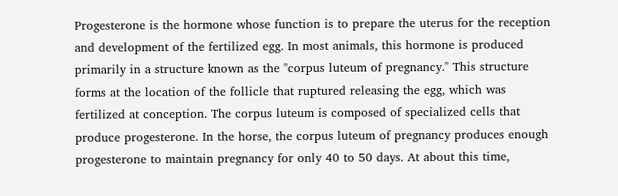Progesterone is the hormone whose function is to prepare the uterus for the reception and development of the fertilized egg. In most animals, this hormone is produced primarily in a structure known as the "corpus luteum of pregnancy." This structure forms at the location of the follicle that ruptured releasing the egg, which was fertilized at conception. The corpus luteum is composed of specialized cells that produce progesterone. In the horse, the corpus luteum of pregnancy produces enough progesterone to maintain pregnancy for only 40 to 50 days. At about this time,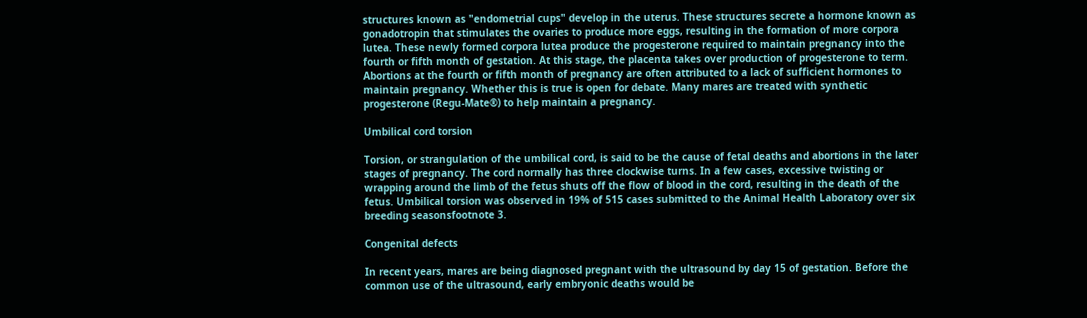structures known as "endometrial cups" develop in the uterus. These structures secrete a hormone known as gonadotropin that stimulates the ovaries to produce more eggs, resulting in the formation of more corpora lutea. These newly formed corpora lutea produce the progesterone required to maintain pregnancy into the fourth or fifth month of gestation. At this stage, the placenta takes over production of progesterone to term. Abortions at the fourth or fifth month of pregnancy are often attributed to a lack of sufficient hormones to maintain pregnancy. Whether this is true is open for debate. Many mares are treated with synthetic progesterone (Regu-Mate®) to help maintain a pregnancy.

Umbilical cord torsion

Torsion, or strangulation of the umbilical cord, is said to be the cause of fetal deaths and abortions in the later stages of pregnancy. The cord normally has three clockwise turns. In a few cases, excessive twisting or wrapping around the limb of the fetus shuts off the flow of blood in the cord, resulting in the death of the fetus. Umbilical torsion was observed in 19% of 515 cases submitted to the Animal Health Laboratory over six breeding seasonsfootnote 3.

Congenital defects

In recent years, mares are being diagnosed pregnant with the ultrasound by day 15 of gestation. Before the common use of the ultrasound, early embryonic deaths would be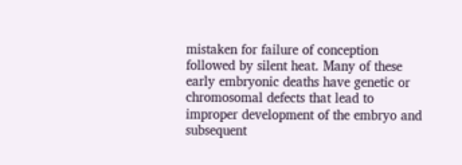mistaken for failure of conception followed by silent heat. Many of these early embryonic deaths have genetic or chromosomal defects that lead to improper development of the embryo and subsequent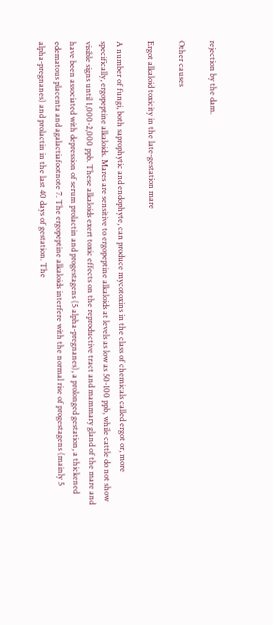rejection by the dam.

Other causes

Ergot alkaloid toxicity in the late-gestation mare

A number of fungi, both saprophytic and endophyte, can produce mycotoxins in the class of chemicals called ergot or, more specifically, ergopeptine alkaloids. Mares are sensitive to ergopeptine alkaloids at levels as low as 50-100 ppb, while cattle do not show visible signs until 1,000-2,000 ppb. These alkaloids exert toxic effects on the reproductive tract and mammary gland of the mare and have been associated with depression of serum prolactin and progestagens (5 alpha-pregnanes), a prolonged gestation, a thickened edematous placenta and agalactiafootnote 7. The ergopeptine alkaloids interfere with the normal rise of progestagens (mainly 5 alpha-pregnanes) and prolactin in the last 40 days of gestation. The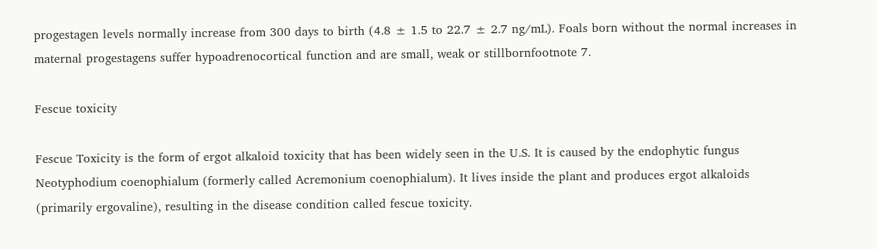progestagen levels normally increase from 300 days to birth (4.8 ± 1.5 to 22.7 ± 2.7 ng/mL). Foals born without the normal increases in maternal progestagens suffer hypoadrenocortical function and are small, weak or stillbornfootnote 7.

Fescue toxicity

Fescue Toxicity is the form of ergot alkaloid toxicity that has been widely seen in the U.S. It is caused by the endophytic fungus Neotyphodium coenophialum (formerly called Acremonium coenophialum). It lives inside the plant and produces ergot alkaloids (primarily ergovaline), resulting in the disease condition called fescue toxicity.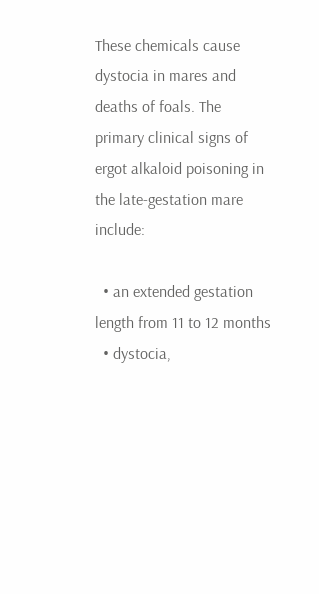These chemicals cause dystocia in mares and deaths of foals. The primary clinical signs of ergot alkaloid poisoning in the late-gestation mare include:

  • an extended gestation length from 11 to 12 months
  • dystocia,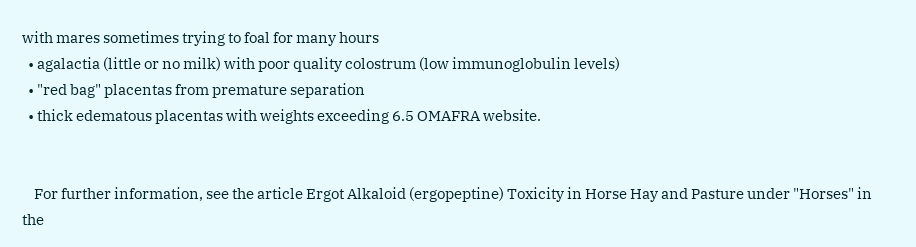with mares sometimes trying to foal for many hours
  • agalactia (little or no milk) with poor quality colostrum (low immunoglobulin levels)
  • "red bag" placentas from premature separation
  • thick edematous placentas with weights exceeding 6.5 OMAFRA website.


    For further information, see the article Ergot Alkaloid (ergopeptine) Toxicity in Horse Hay and Pasture under "Horses" in the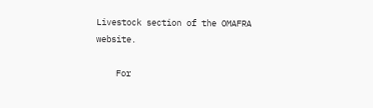Livestock section of the OMAFRA website.

    For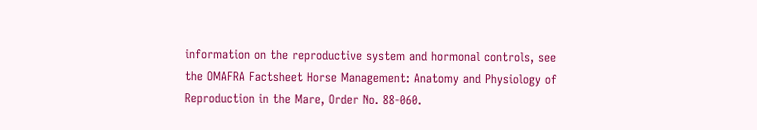information on the reproductive system and hormonal controls, see the OMAFRA Factsheet Horse Management: Anatomy and Physiology of Reproduction in the Mare, Order No. 88-060.